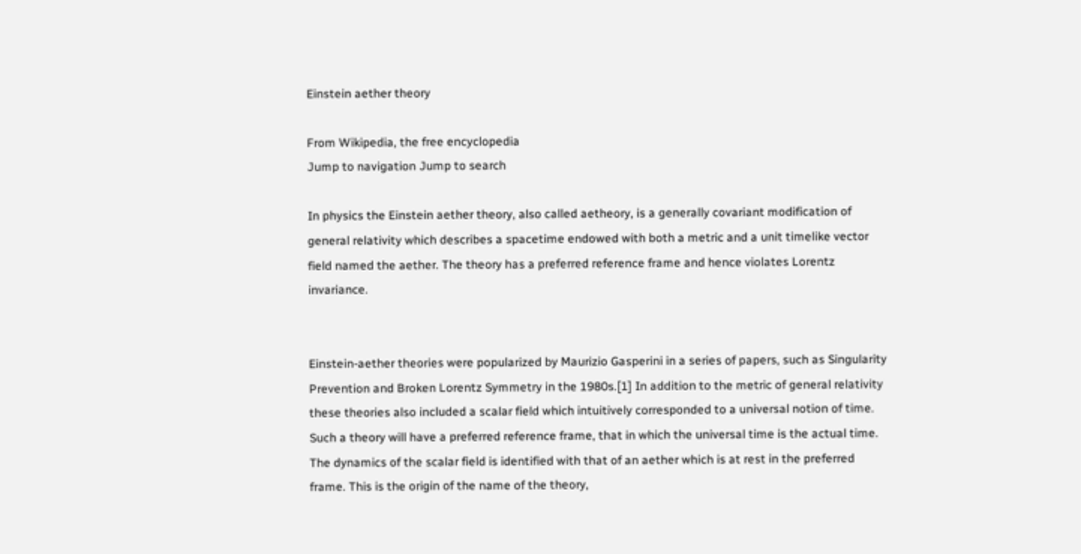Einstein aether theory

From Wikipedia, the free encyclopedia
Jump to navigation Jump to search

In physics the Einstein aether theory, also called aetheory, is a generally covariant modification of general relativity which describes a spacetime endowed with both a metric and a unit timelike vector field named the aether. The theory has a preferred reference frame and hence violates Lorentz invariance.


Einstein-aether theories were popularized by Maurizio Gasperini in a series of papers, such as Singularity Prevention and Broken Lorentz Symmetry in the 1980s.[1] In addition to the metric of general relativity these theories also included a scalar field which intuitively corresponded to a universal notion of time. Such a theory will have a preferred reference frame, that in which the universal time is the actual time. The dynamics of the scalar field is identified with that of an aether which is at rest in the preferred frame. This is the origin of the name of the theory,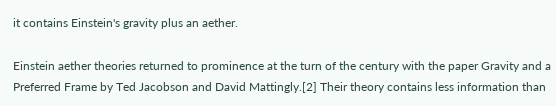it contains Einstein's gravity plus an aether.

Einstein aether theories returned to prominence at the turn of the century with the paper Gravity and a Preferred Frame by Ted Jacobson and David Mattingly.[2] Their theory contains less information than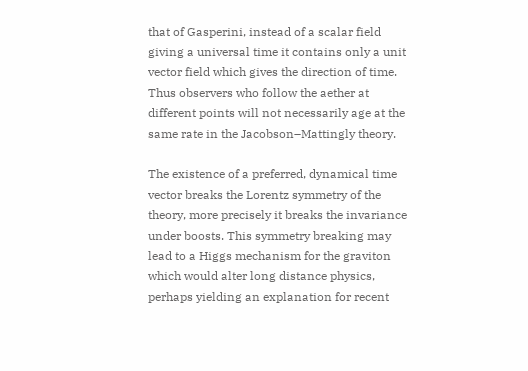that of Gasperini, instead of a scalar field giving a universal time it contains only a unit vector field which gives the direction of time. Thus observers who follow the aether at different points will not necessarily age at the same rate in the Jacobson–Mattingly theory.

The existence of a preferred, dynamical time vector breaks the Lorentz symmetry of the theory, more precisely it breaks the invariance under boosts. This symmetry breaking may lead to a Higgs mechanism for the graviton which would alter long distance physics, perhaps yielding an explanation for recent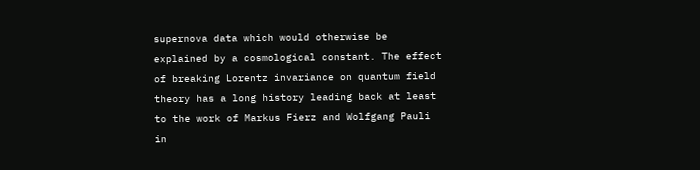supernova data which would otherwise be explained by a cosmological constant. The effect of breaking Lorentz invariance on quantum field theory has a long history leading back at least to the work of Markus Fierz and Wolfgang Pauli in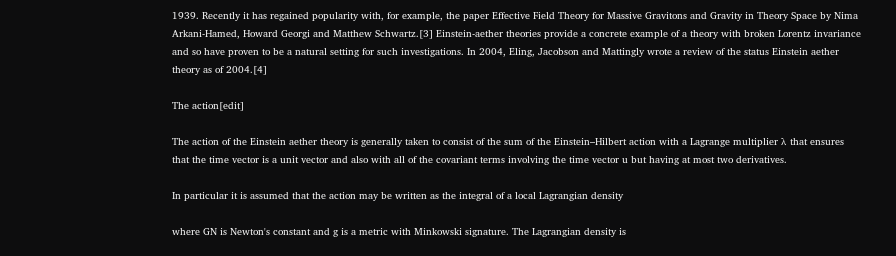1939. Recently it has regained popularity with, for example, the paper Effective Field Theory for Massive Gravitons and Gravity in Theory Space by Nima Arkani-Hamed, Howard Georgi and Matthew Schwartz.[3] Einstein-aether theories provide a concrete example of a theory with broken Lorentz invariance and so have proven to be a natural setting for such investigations. In 2004, Eling, Jacobson and Mattingly wrote a review of the status Einstein aether theory as of 2004.[4]

The action[edit]

The action of the Einstein aether theory is generally taken to consist of the sum of the Einstein–Hilbert action with a Lagrange multiplier λ that ensures that the time vector is a unit vector and also with all of the covariant terms involving the time vector u but having at most two derivatives.

In particular it is assumed that the action may be written as the integral of a local Lagrangian density

where GN is Newton's constant and g is a metric with Minkowski signature. The Lagrangian density is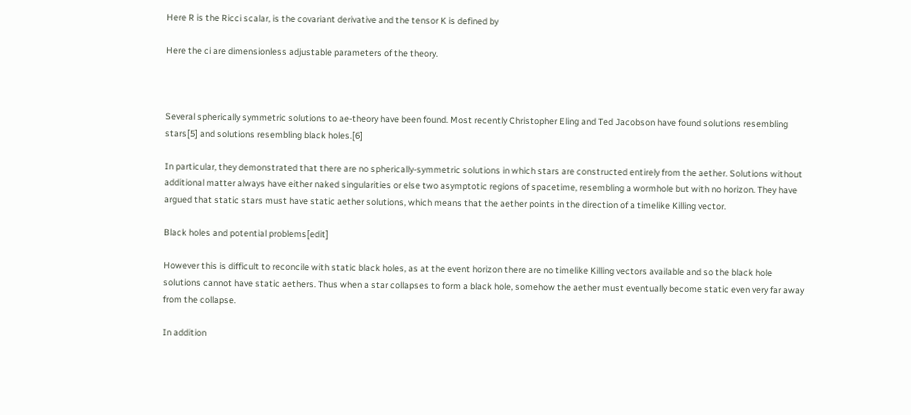Here R is the Ricci scalar, is the covariant derivative and the tensor K is defined by

Here the ci are dimensionless adjustable parameters of the theory.



Several spherically symmetric solutions to ae-theory have been found. Most recently Christopher Eling and Ted Jacobson have found solutions resembling stars[5] and solutions resembling black holes.[6]

In particular, they demonstrated that there are no spherically-symmetric solutions in which stars are constructed entirely from the aether. Solutions without additional matter always have either naked singularities or else two asymptotic regions of spacetime, resembling a wormhole but with no horizon. They have argued that static stars must have static aether solutions, which means that the aether points in the direction of a timelike Killing vector.

Black holes and potential problems[edit]

However this is difficult to reconcile with static black holes, as at the event horizon there are no timelike Killing vectors available and so the black hole solutions cannot have static aethers. Thus when a star collapses to form a black hole, somehow the aether must eventually become static even very far away from the collapse.

In addition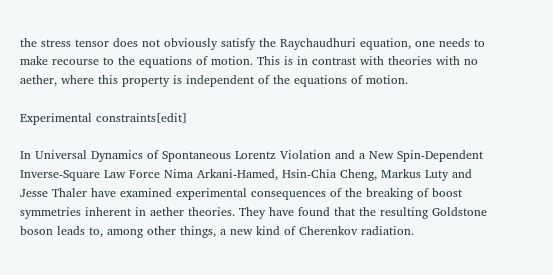the stress tensor does not obviously satisfy the Raychaudhuri equation, one needs to make recourse to the equations of motion. This is in contrast with theories with no aether, where this property is independent of the equations of motion.

Experimental constraints[edit]

In Universal Dynamics of Spontaneous Lorentz Violation and a New Spin-Dependent Inverse-Square Law Force Nima Arkani-Hamed, Hsin-Chia Cheng, Markus Luty and Jesse Thaler have examined experimental consequences of the breaking of boost symmetries inherent in aether theories. They have found that the resulting Goldstone boson leads to, among other things, a new kind of Cherenkov radiation.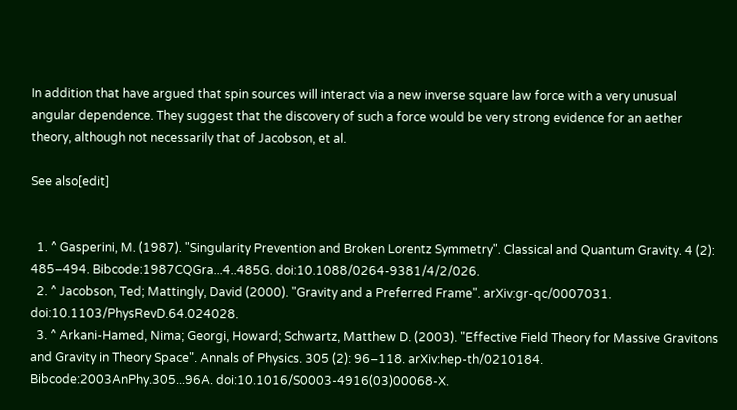In addition that have argued that spin sources will interact via a new inverse square law force with a very unusual angular dependence. They suggest that the discovery of such a force would be very strong evidence for an aether theory, although not necessarily that of Jacobson, et al.

See also[edit]


  1. ^ Gasperini, M. (1987). "Singularity Prevention and Broken Lorentz Symmetry". Classical and Quantum Gravity. 4 (2): 485–494. Bibcode:1987CQGra...4..485G. doi:10.1088/0264-9381/4/2/026.
  2. ^ Jacobson, Ted; Mattingly, David (2000). "Gravity and a Preferred Frame". arXiv:gr-qc/0007031. doi:10.1103/PhysRevD.64.024028.
  3. ^ Arkani-Hamed, Nima; Georgi, Howard; Schwartz, Matthew D. (2003). "Effective Field Theory for Massive Gravitons and Gravity in Theory Space". Annals of Physics. 305 (2): 96–118. arXiv:hep-th/0210184. Bibcode:2003AnPhy.305...96A. doi:10.1016/S0003-4916(03)00068-X.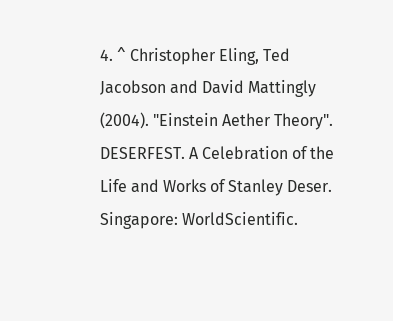4. ^ Christopher Eling, Ted Jacobson and David Mattingly (2004). "Einstein Aether Theory". DESERFEST. A Celebration of the Life and Works of Stanley Deser. Singapore: WorldScientific.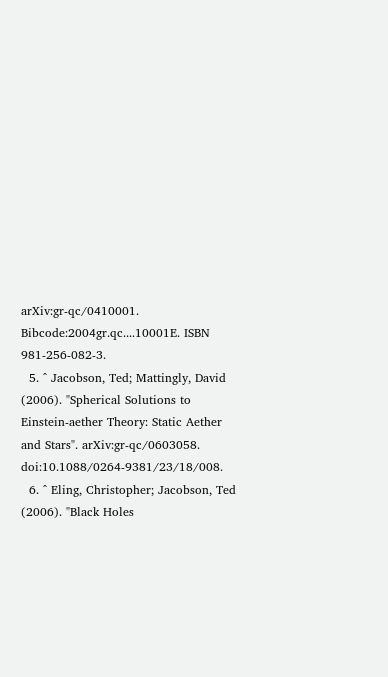arXiv:gr-qc/0410001. Bibcode:2004gr.qc....10001E. ISBN 981-256-082-3.
  5. ^ Jacobson, Ted; Mattingly, David (2006). "Spherical Solutions to Einstein-aether Theory: Static Aether and Stars". arXiv:gr-qc/0603058. doi:10.1088/0264-9381/23/18/008.
  6. ^ Eling, Christopher; Jacobson, Ted (2006). "Black Holes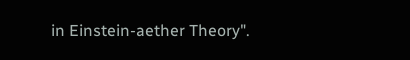in Einstein-aether Theory".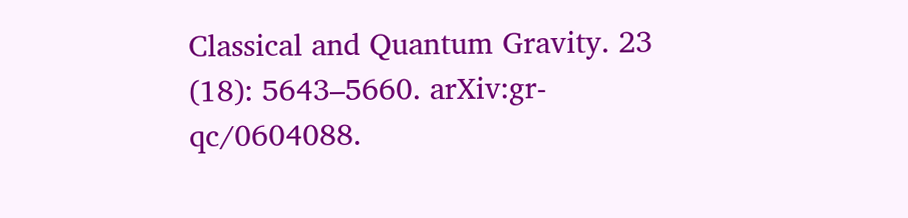Classical and Quantum Gravity. 23 (18): 5643–5660. arXiv:gr-qc/0604088.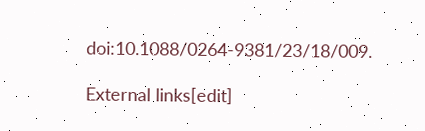doi:10.1088/0264-9381/23/18/009.

External links[edit]